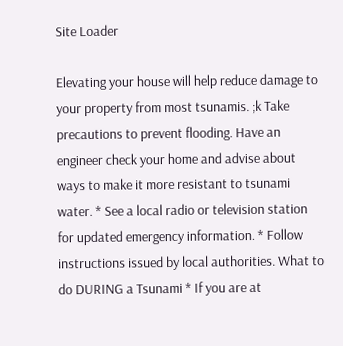Site Loader

Elevating your house will help reduce damage to your property from most tsunamis. ;k Take precautions to prevent flooding. Have an engineer check your home and advise about ways to make it more resistant to tsunami water. * See a local radio or television station for updated emergency information. * Follow instructions issued by local authorities. What to do DURING a Tsunami * If you are at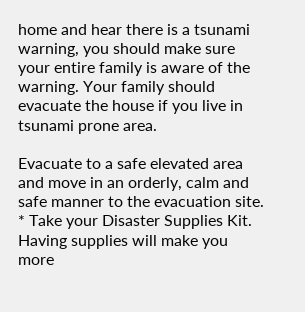home and hear there is a tsunami warning, you should make sure your entire family is aware of the warning. Your family should evacuate the house if you live in tsunami prone area.

Evacuate to a safe elevated area and move in an orderly, calm and safe manner to the evacuation site. * Take your Disaster Supplies Kit. Having supplies will make you more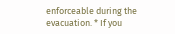enforceable during the evacuation. * If you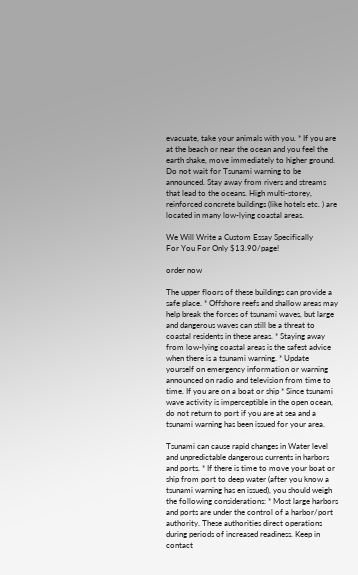evacuate, take your animals with you. * If you are at the beach or near the ocean and you feel the earth shake, move immediately to higher ground. Do not wait for Tsunami warning to be announced. Stay away from rivers and streams that lead to the oceans. High multi-storey, reinforced concrete buildings (like hotels etc. ) are located in many low-lying coastal areas.

We Will Write a Custom Essay Specifically
For You For Only $13.90/page!

order now

The upper floors of these buildings can provide a safe place. * Offshore reefs and shallow areas may help break the forces of tsunami waves, but large and dangerous waves can still be a threat to coastal residents in these areas. * Staying away from low-lying coastal areas is the safest advice when there is a tsunami warning. * Update yourself on emergency information or warning announced on radio and television from time to time. If you are on a boat or ship * Since tsunami wave activity is imperceptible in the open ocean, do not return to port if you are at sea and a tsunami warning has been issued for your area.

Tsunami can cause rapid changes in Water level and unpredictable dangerous currents in harbors and ports. * If there is time to move your boat or ship from port to deep water (after you know a tsunami warning has en issued), you should weigh the following considerations: * Most large harbors and ports are under the control of a harbor/port authority. These authorities direct operations during periods of increased readiness. Keep in contact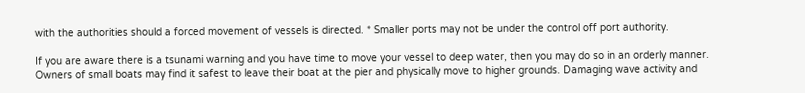with the authorities should a forced movement of vessels is directed. * Smaller ports may not be under the control off port authority.

If you are aware there is a tsunami warning and you have time to move your vessel to deep water, then you may do so in an orderly manner. Owners of small boats may find it safest to leave their boat at the pier and physically move to higher grounds. Damaging wave activity and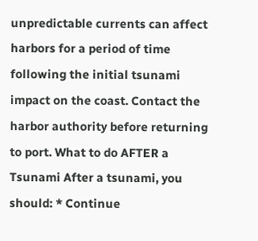unpredictable currents can affect harbors for a period of time following the initial tsunami impact on the coast. Contact the harbor authority before returning to port. What to do AFTER a Tsunami After a tsunami, you should: * Continue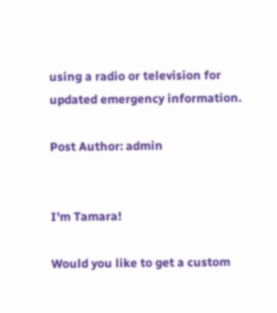using a radio or television for updated emergency information.

Post Author: admin


I'm Tamara!

Would you like to get a custom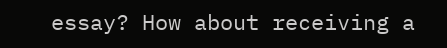essay? How about receiving a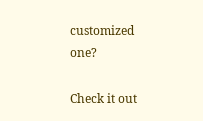customized one?

Check it out